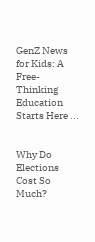GenZ News for Kids: A Free-Thinking Education Starts Here ...


Why Do Elections Cost So Much?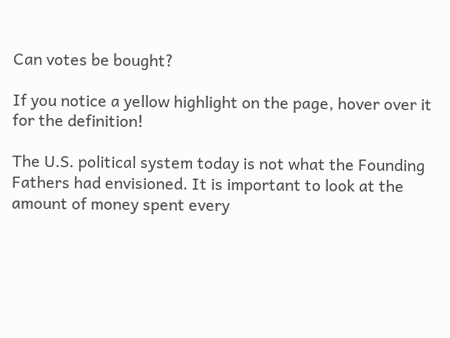Can votes be bought?

If you notice a yellow highlight on the page, hover over it for the definition!

The U.S. political system today is not what the Founding Fathers had envisioned. It is important to look at the amount of money spent every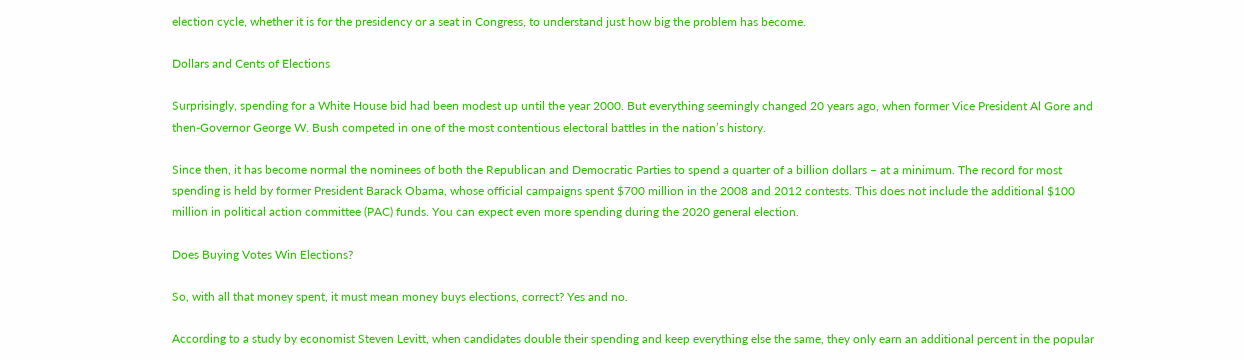election cycle, whether it is for the presidency or a seat in Congress, to understand just how big the problem has become.

Dollars and Cents of Elections

Surprisingly, spending for a White House bid had been modest up until the year 2000. But everything seemingly changed 20 years ago, when former Vice President Al Gore and then-Governor George W. Bush competed in one of the most contentious electoral battles in the nation’s history.

Since then, it has become normal the nominees of both the Republican and Democratic Parties to spend a quarter of a billion dollars – at a minimum. The record for most spending is held by former President Barack Obama, whose official campaigns spent $700 million in the 2008 and 2012 contests. This does not include the additional $100 million in political action committee (PAC) funds. You can expect even more spending during the 2020 general election.

Does Buying Votes Win Elections?

So, with all that money spent, it must mean money buys elections, correct? Yes and no.

According to a study by economist Steven Levitt, when candidates double their spending and keep everything else the same, they only earn an additional percent in the popular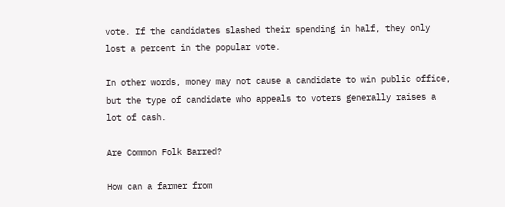vote. If the candidates slashed their spending in half, they only lost a percent in the popular vote.

In other words, money may not cause a candidate to win public office, but the type of candidate who appeals to voters generally raises a lot of cash.

Are Common Folk Barred?

How can a farmer from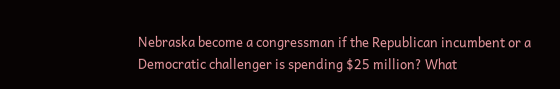Nebraska become a congressman if the Republican incumbent or a Democratic challenger is spending $25 million? What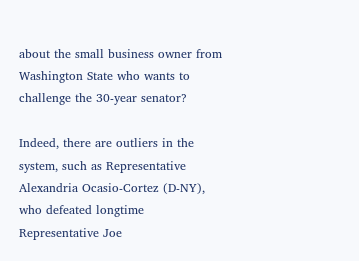about the small business owner from Washington State who wants to challenge the 30-year senator?

Indeed, there are outliers in the system, such as Representative Alexandria Ocasio-Cortez (D-NY), who defeated longtime Representative Joe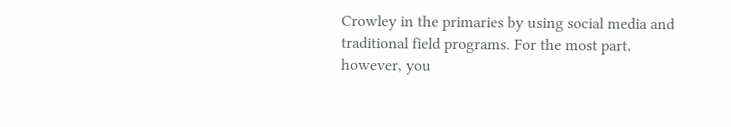Crowley in the primaries by using social media and traditional field programs. For the most part, however, you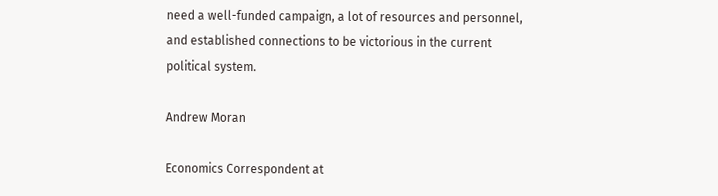need a well-funded campaign, a lot of resources and personnel, and established connections to be victorious in the current political system.

Andrew Moran

Economics Correspondent at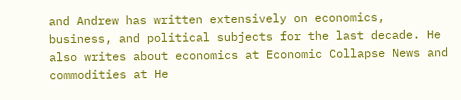and Andrew has written extensively on economics, business, and political subjects for the last decade. He also writes about economics at Economic Collapse News and commodities at He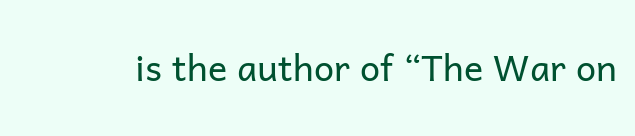is the author of “The War on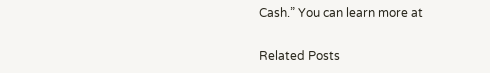Cash.” You can learn more at

Related Posts